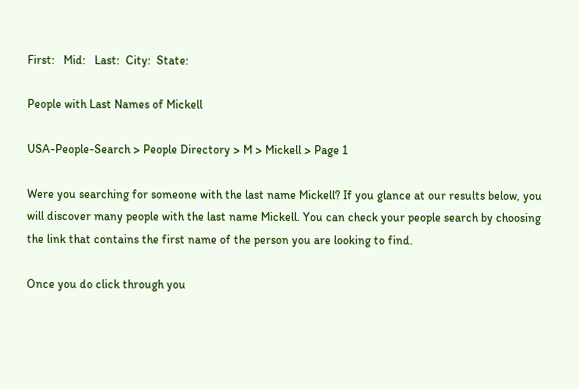First:   Mid:   Last:  City:  State:

People with Last Names of Mickell

USA-People-Search > People Directory > M > Mickell > Page 1

Were you searching for someone with the last name Mickell? If you glance at our results below, you will discover many people with the last name Mickell. You can check your people search by choosing the link that contains the first name of the person you are looking to find.

Once you do click through you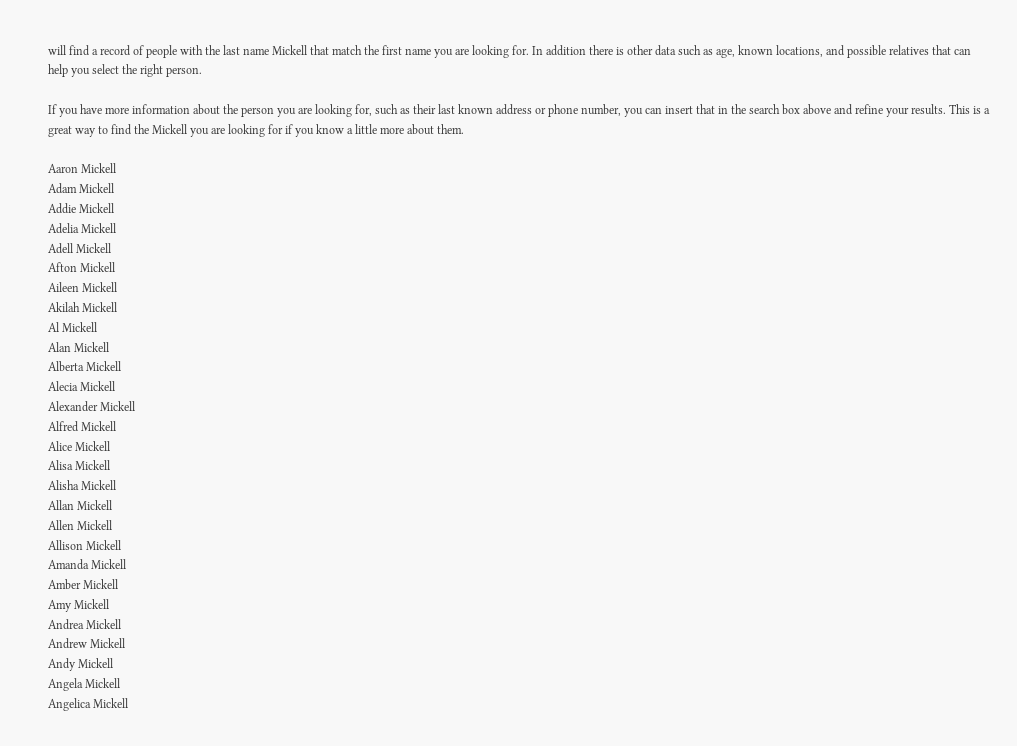will find a record of people with the last name Mickell that match the first name you are looking for. In addition there is other data such as age, known locations, and possible relatives that can help you select the right person.

If you have more information about the person you are looking for, such as their last known address or phone number, you can insert that in the search box above and refine your results. This is a great way to find the Mickell you are looking for if you know a little more about them.

Aaron Mickell
Adam Mickell
Addie Mickell
Adelia Mickell
Adell Mickell
Afton Mickell
Aileen Mickell
Akilah Mickell
Al Mickell
Alan Mickell
Alberta Mickell
Alecia Mickell
Alexander Mickell
Alfred Mickell
Alice Mickell
Alisa Mickell
Alisha Mickell
Allan Mickell
Allen Mickell
Allison Mickell
Amanda Mickell
Amber Mickell
Amy Mickell
Andrea Mickell
Andrew Mickell
Andy Mickell
Angela Mickell
Angelica Mickell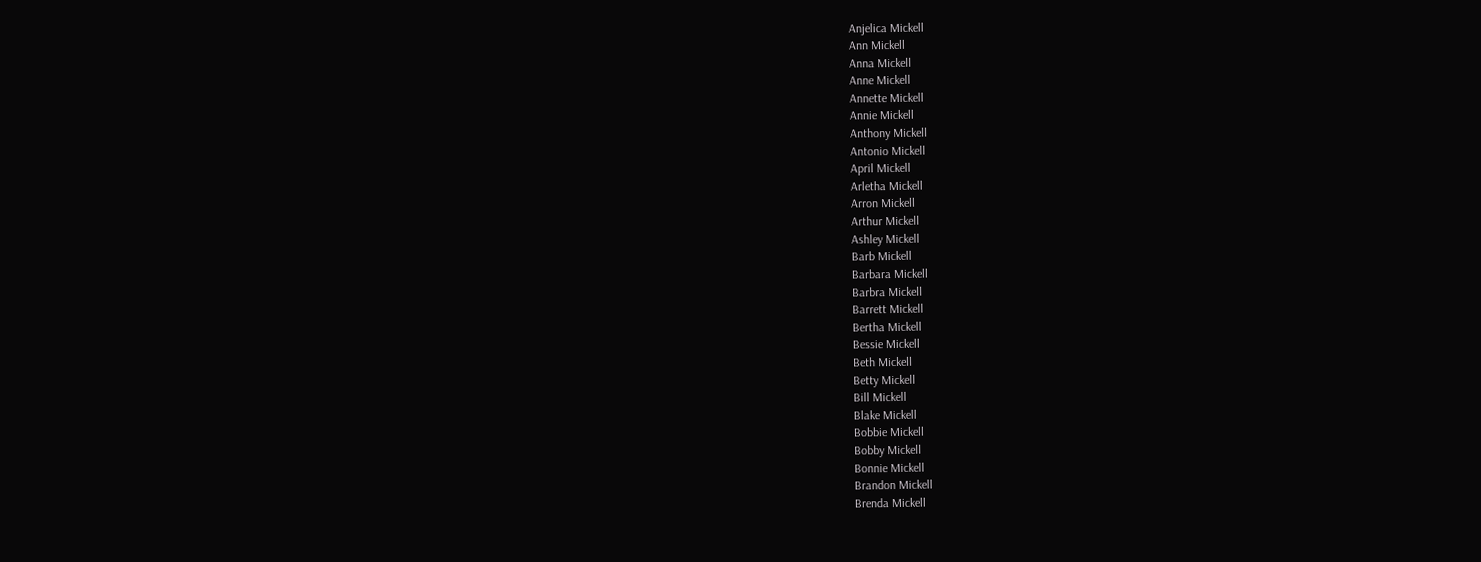Anjelica Mickell
Ann Mickell
Anna Mickell
Anne Mickell
Annette Mickell
Annie Mickell
Anthony Mickell
Antonio Mickell
April Mickell
Arletha Mickell
Arron Mickell
Arthur Mickell
Ashley Mickell
Barb Mickell
Barbara Mickell
Barbra Mickell
Barrett Mickell
Bertha Mickell
Bessie Mickell
Beth Mickell
Betty Mickell
Bill Mickell
Blake Mickell
Bobbie Mickell
Bobby Mickell
Bonnie Mickell
Brandon Mickell
Brenda Mickell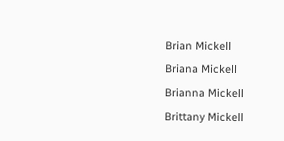Brian Mickell
Briana Mickell
Brianna Mickell
Brittany Mickell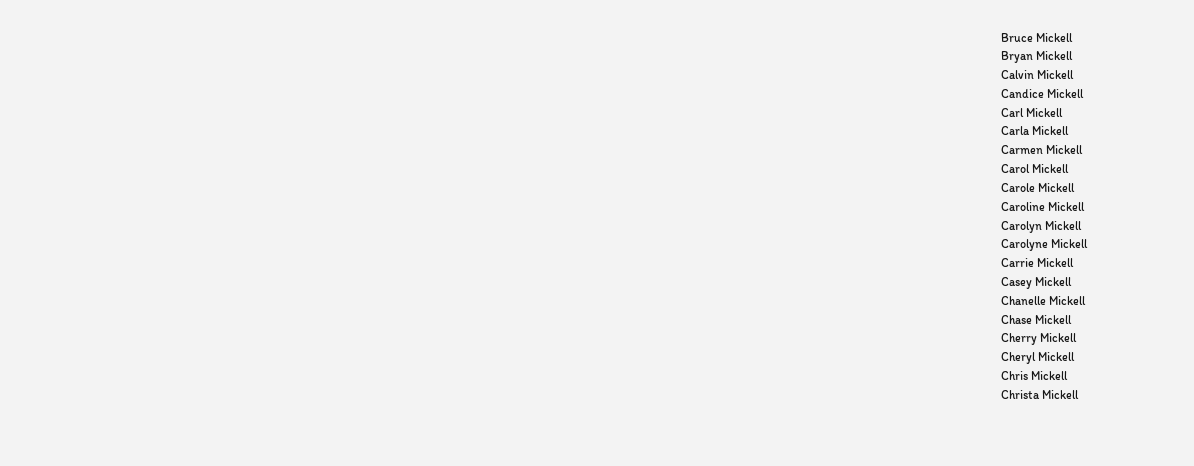Bruce Mickell
Bryan Mickell
Calvin Mickell
Candice Mickell
Carl Mickell
Carla Mickell
Carmen Mickell
Carol Mickell
Carole Mickell
Caroline Mickell
Carolyn Mickell
Carolyne Mickell
Carrie Mickell
Casey Mickell
Chanelle Mickell
Chase Mickell
Cherry Mickell
Cheryl Mickell
Chris Mickell
Christa Mickell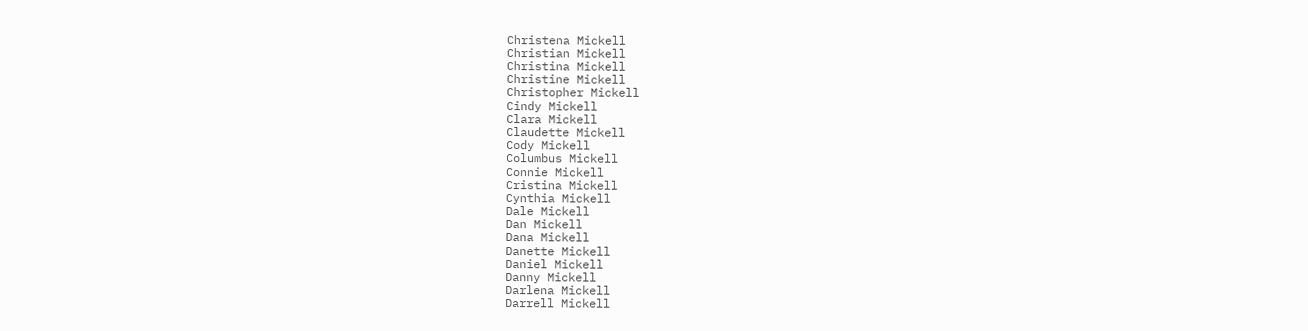Christena Mickell
Christian Mickell
Christina Mickell
Christine Mickell
Christopher Mickell
Cindy Mickell
Clara Mickell
Claudette Mickell
Cody Mickell
Columbus Mickell
Connie Mickell
Cristina Mickell
Cynthia Mickell
Dale Mickell
Dan Mickell
Dana Mickell
Danette Mickell
Daniel Mickell
Danny Mickell
Darlena Mickell
Darrell Mickell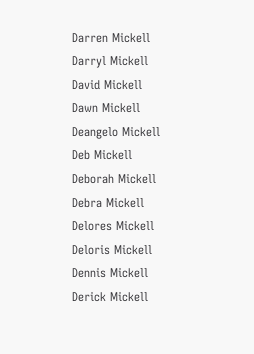Darren Mickell
Darryl Mickell
David Mickell
Dawn Mickell
Deangelo Mickell
Deb Mickell
Deborah Mickell
Debra Mickell
Delores Mickell
Deloris Mickell
Dennis Mickell
Derick Mickell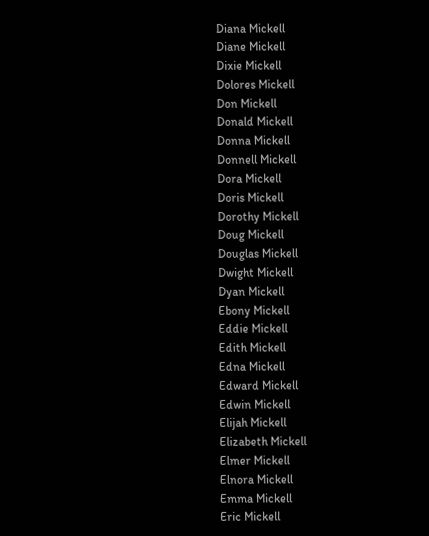Diana Mickell
Diane Mickell
Dixie Mickell
Dolores Mickell
Don Mickell
Donald Mickell
Donna Mickell
Donnell Mickell
Dora Mickell
Doris Mickell
Dorothy Mickell
Doug Mickell
Douglas Mickell
Dwight Mickell
Dyan Mickell
Ebony Mickell
Eddie Mickell
Edith Mickell
Edna Mickell
Edward Mickell
Edwin Mickell
Elijah Mickell
Elizabeth Mickell
Elmer Mickell
Elnora Mickell
Emma Mickell
Eric Mickell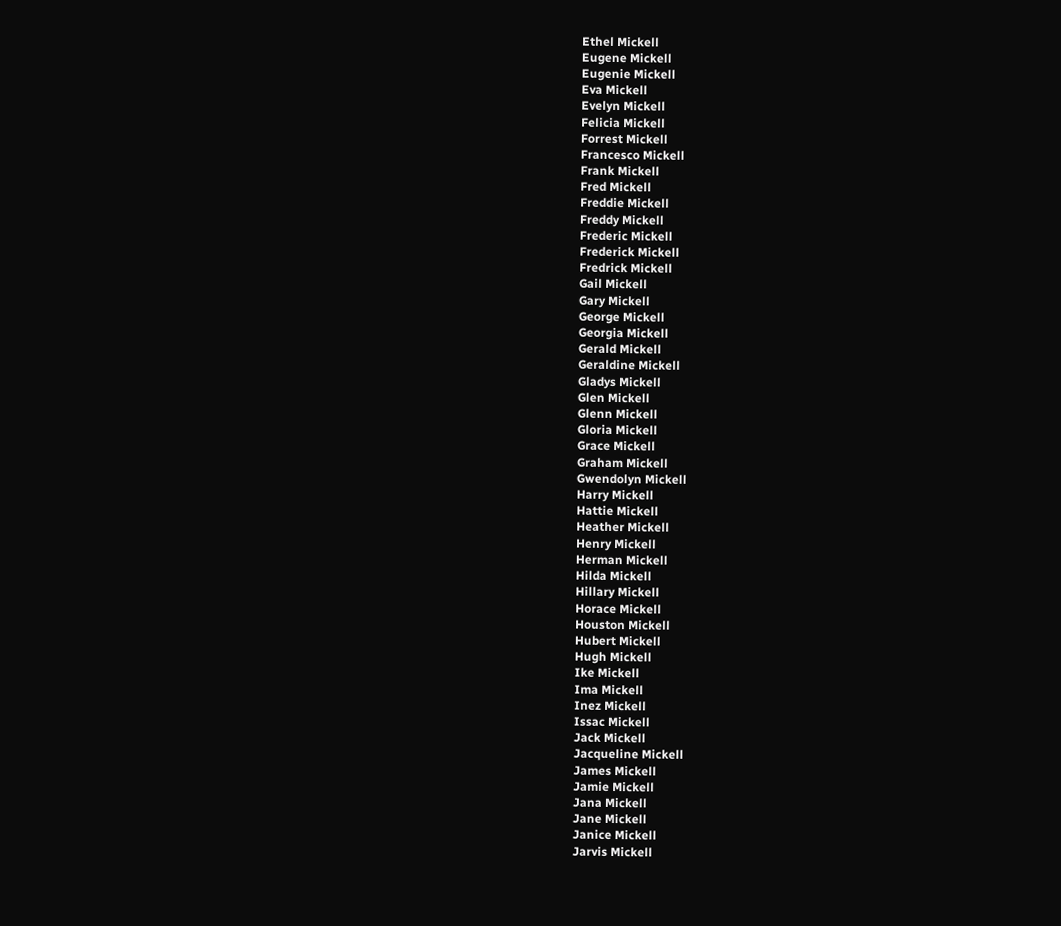Ethel Mickell
Eugene Mickell
Eugenie Mickell
Eva Mickell
Evelyn Mickell
Felicia Mickell
Forrest Mickell
Francesco Mickell
Frank Mickell
Fred Mickell
Freddie Mickell
Freddy Mickell
Frederic Mickell
Frederick Mickell
Fredrick Mickell
Gail Mickell
Gary Mickell
George Mickell
Georgia Mickell
Gerald Mickell
Geraldine Mickell
Gladys Mickell
Glen Mickell
Glenn Mickell
Gloria Mickell
Grace Mickell
Graham Mickell
Gwendolyn Mickell
Harry Mickell
Hattie Mickell
Heather Mickell
Henry Mickell
Herman Mickell
Hilda Mickell
Hillary Mickell
Horace Mickell
Houston Mickell
Hubert Mickell
Hugh Mickell
Ike Mickell
Ima Mickell
Inez Mickell
Issac Mickell
Jack Mickell
Jacqueline Mickell
James Mickell
Jamie Mickell
Jana Mickell
Jane Mickell
Janice Mickell
Jarvis Mickell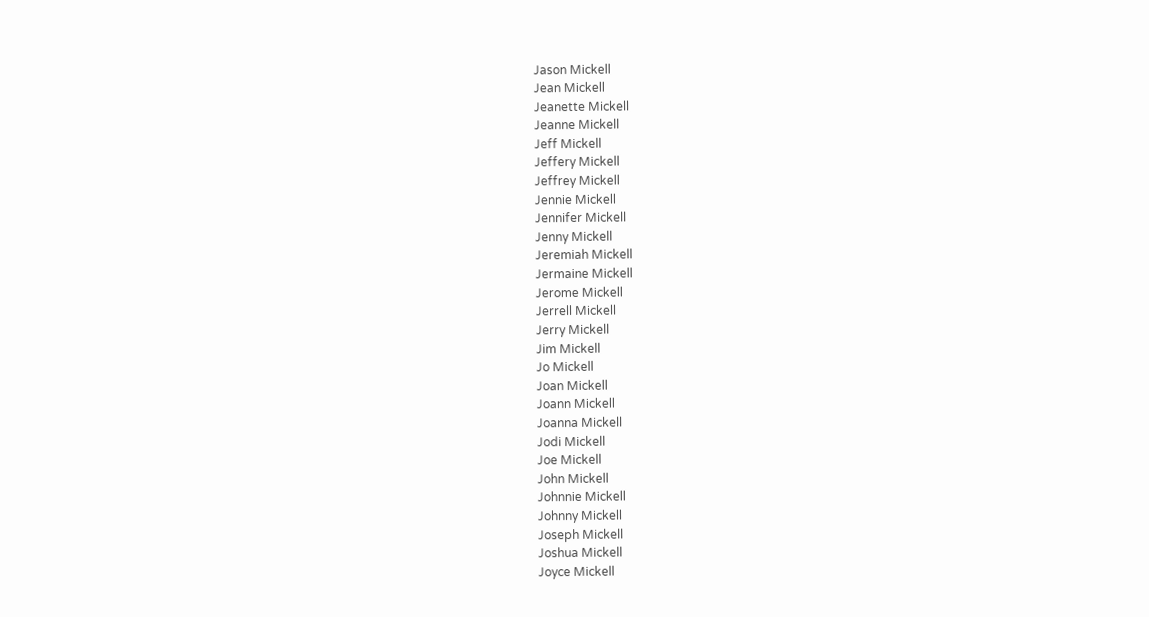Jason Mickell
Jean Mickell
Jeanette Mickell
Jeanne Mickell
Jeff Mickell
Jeffery Mickell
Jeffrey Mickell
Jennie Mickell
Jennifer Mickell
Jenny Mickell
Jeremiah Mickell
Jermaine Mickell
Jerome Mickell
Jerrell Mickell
Jerry Mickell
Jim Mickell
Jo Mickell
Joan Mickell
Joann Mickell
Joanna Mickell
Jodi Mickell
Joe Mickell
John Mickell
Johnnie Mickell
Johnny Mickell
Joseph Mickell
Joshua Mickell
Joyce Mickell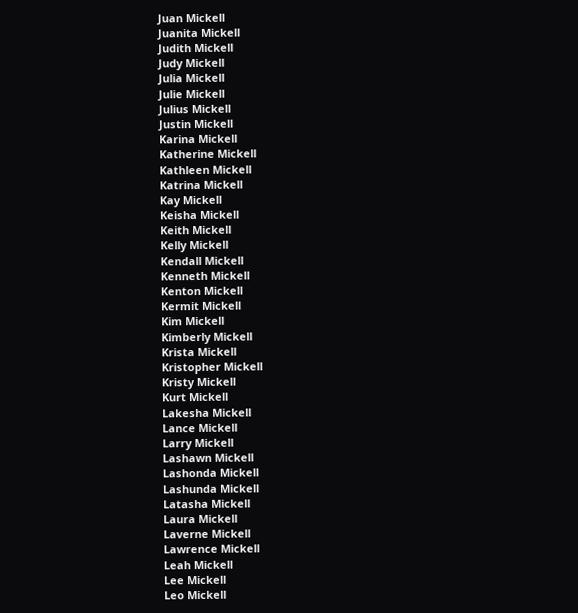Juan Mickell
Juanita Mickell
Judith Mickell
Judy Mickell
Julia Mickell
Julie Mickell
Julius Mickell
Justin Mickell
Karina Mickell
Katherine Mickell
Kathleen Mickell
Katrina Mickell
Kay Mickell
Keisha Mickell
Keith Mickell
Kelly Mickell
Kendall Mickell
Kenneth Mickell
Kenton Mickell
Kermit Mickell
Kim Mickell
Kimberly Mickell
Krista Mickell
Kristopher Mickell
Kristy Mickell
Kurt Mickell
Lakesha Mickell
Lance Mickell
Larry Mickell
Lashawn Mickell
Lashonda Mickell
Lashunda Mickell
Latasha Mickell
Laura Mickell
Laverne Mickell
Lawrence Mickell
Leah Mickell
Lee Mickell
Leo Mickell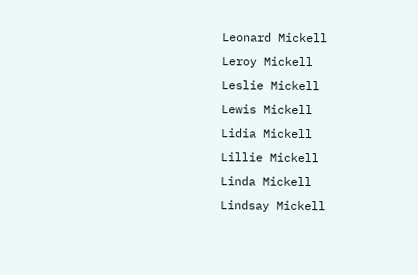Leonard Mickell
Leroy Mickell
Leslie Mickell
Lewis Mickell
Lidia Mickell
Lillie Mickell
Linda Mickell
Lindsay Mickell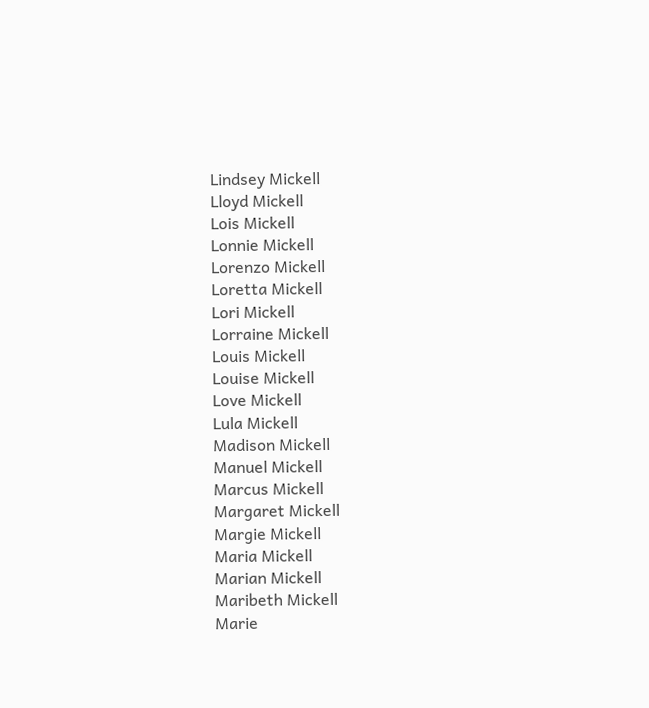Lindsey Mickell
Lloyd Mickell
Lois Mickell
Lonnie Mickell
Lorenzo Mickell
Loretta Mickell
Lori Mickell
Lorraine Mickell
Louis Mickell
Louise Mickell
Love Mickell
Lula Mickell
Madison Mickell
Manuel Mickell
Marcus Mickell
Margaret Mickell
Margie Mickell
Maria Mickell
Marian Mickell
Maribeth Mickell
Marie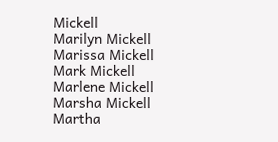Mickell
Marilyn Mickell
Marissa Mickell
Mark Mickell
Marlene Mickell
Marsha Mickell
Martha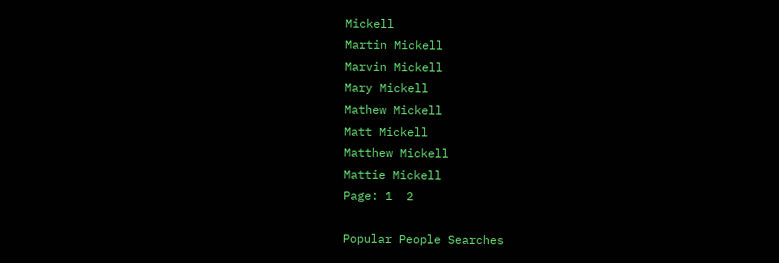Mickell
Martin Mickell
Marvin Mickell
Mary Mickell
Mathew Mickell
Matt Mickell
Matthew Mickell
Mattie Mickell
Page: 1  2

Popular People Searches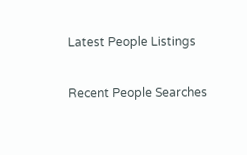Latest People Listings

Recent People Searches